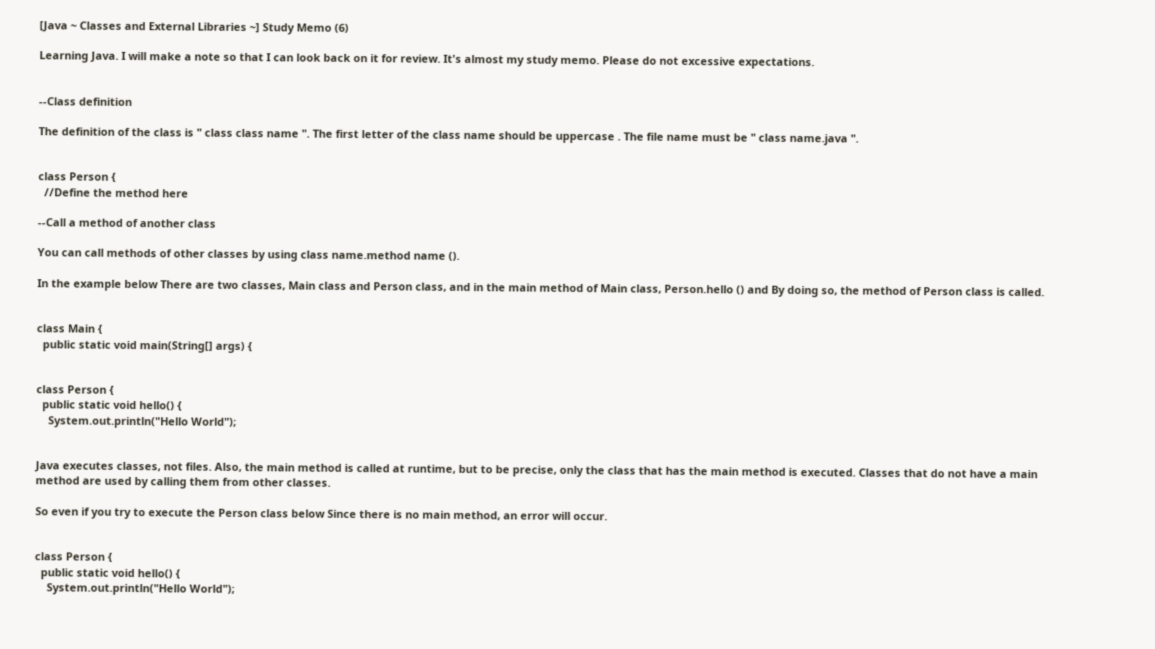[Java ~ Classes and External Libraries ~] Study Memo (6)

Learning Java. I will make a note so that I can look back on it for review. It's almost my study memo. Please do not excessive expectations.


--Class definition

The definition of the class is " class class name ". The first letter of the class name should be uppercase . The file name must be " class name.java ".


class Person {
  //Define the method here

--Call a method of another class

You can call methods of other classes by using class name.method name ().

In the example below There are two classes, Main class and Person class, and in the main method of Main class, Person.hello () and By doing so, the method of Person class is called.


class Main {
  public static void main(String[] args) {


class Person {
  public static void hello() {
    System.out.println("Hello World");


Java executes classes, not files. Also, the main method is called at runtime, but to be precise, only the class that has the main method is executed. Classes that do not have a main method are used by calling them from other classes.

So even if you try to execute the Person class below Since there is no main method, an error will occur.


class Person {
  public static void hello() {
    System.out.println("Hello World");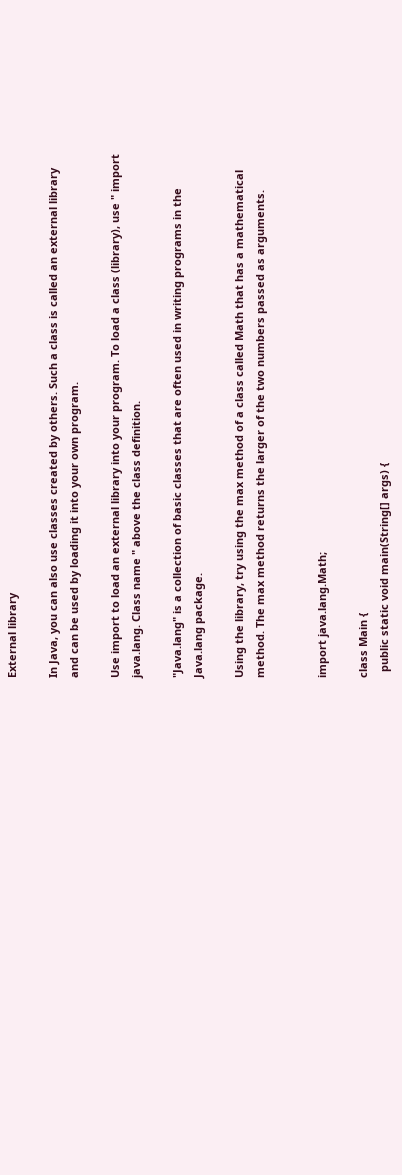External library

In Java, you can also use classes created by others. Such a class is called an external library and can be used by loading it into your own program.

Use import to load an external library into your program. To load a class (library), use " import java.lang. Class name " above the class definition.

"Java.lang" is a collection of basic classes that are often used in writing programs in the Java.lang package.

Using the library, try using the max method of a class called Math that has a mathematical method. The max method returns the larger of the two numbers passed as arguments.


import java.lang.Math;

class Main {
  public static void main(String[] args) {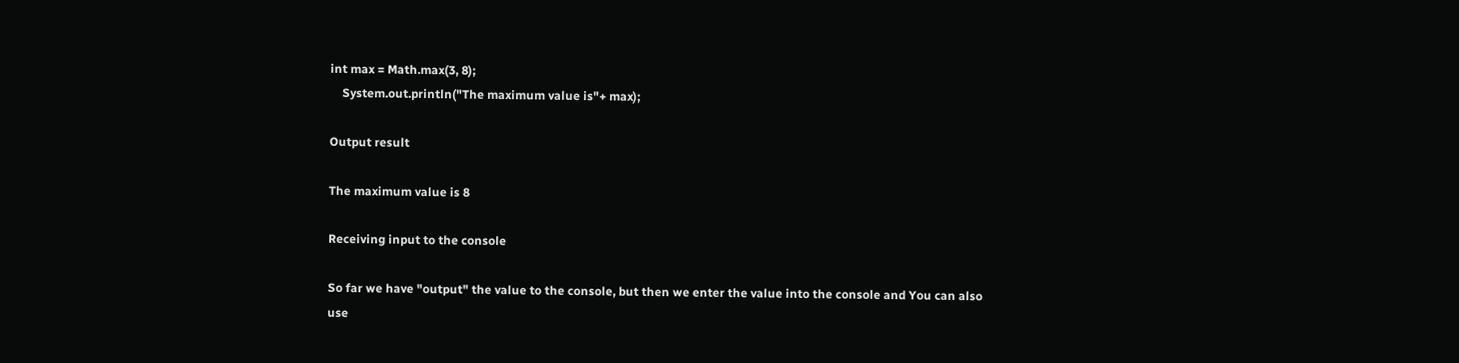int max = Math.max(3, 8);
    System.out.println("The maximum value is"+ max);

Output result

The maximum value is 8

Receiving input to the console

So far we have "output" the value to the console, but then we enter the value into the console and You can also use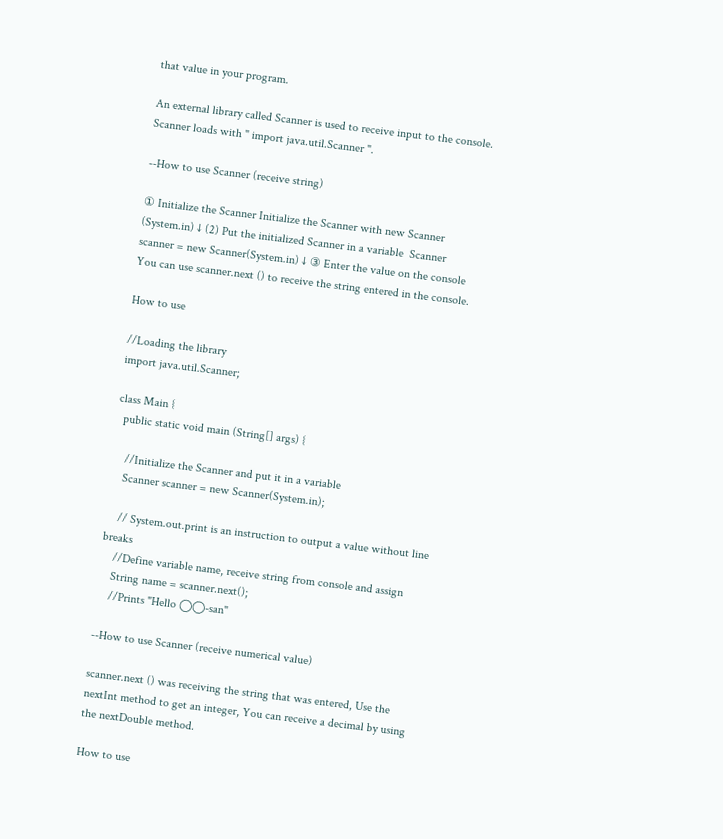that value in your program.

An external library called Scanner is used to receive input to the console. Scanner loads with " import java.util.Scanner ".

--How to use Scanner (receive string)

① Initialize the Scanner Initialize the Scanner with new Scanner (System.in) ↓ (2) Put the initialized Scanner in a variable  Scanner scanner = new Scanner(System.in) ↓ ③ Enter the value on the console You can use scanner.next () to receive the string entered in the console.

How to use

//Loading the library
import java.util.Scanner;

class Main {
  public static void main (String[] args) {

    //Initialize the Scanner and put it in a variable
    Scanner scanner = new Scanner(System.in);

    // System.out.print is an instruction to output a value without line breaks
    //Define variable name, receive string from console and assign
    String name = scanner.next();
    //Prints "Hello ◯◯-san"

--How to use Scanner (receive numerical value)

scanner.next () was receiving the string that was entered, Use the nextInt method to get an integer, You can receive a decimal by using the nextDouble method.

How to use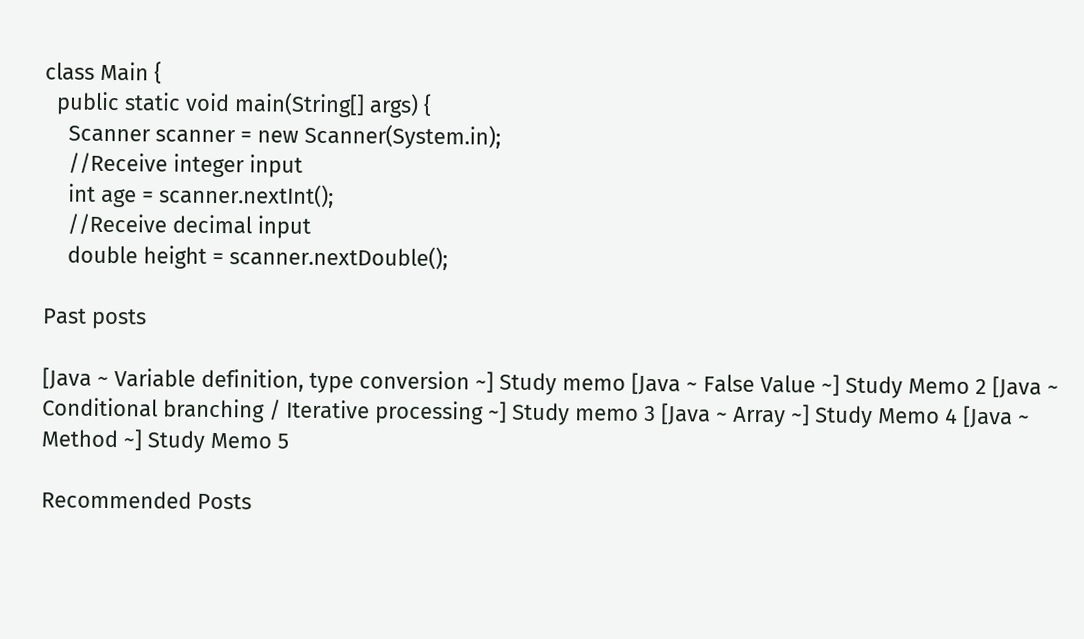class Main {
  public static void main(String[] args) {
    Scanner scanner = new Scanner(System.in);
    //Receive integer input
    int age = scanner.nextInt();
    //Receive decimal input
    double height = scanner.nextDouble();

Past posts

[Java ~ Variable definition, type conversion ~] Study memo [Java ~ False Value ~] Study Memo 2 [Java ~ Conditional branching / Iterative processing ~] Study memo 3 [Java ~ Array ~] Study Memo 4 [Java ~ Method ~] Study Memo 5

Recommended Posts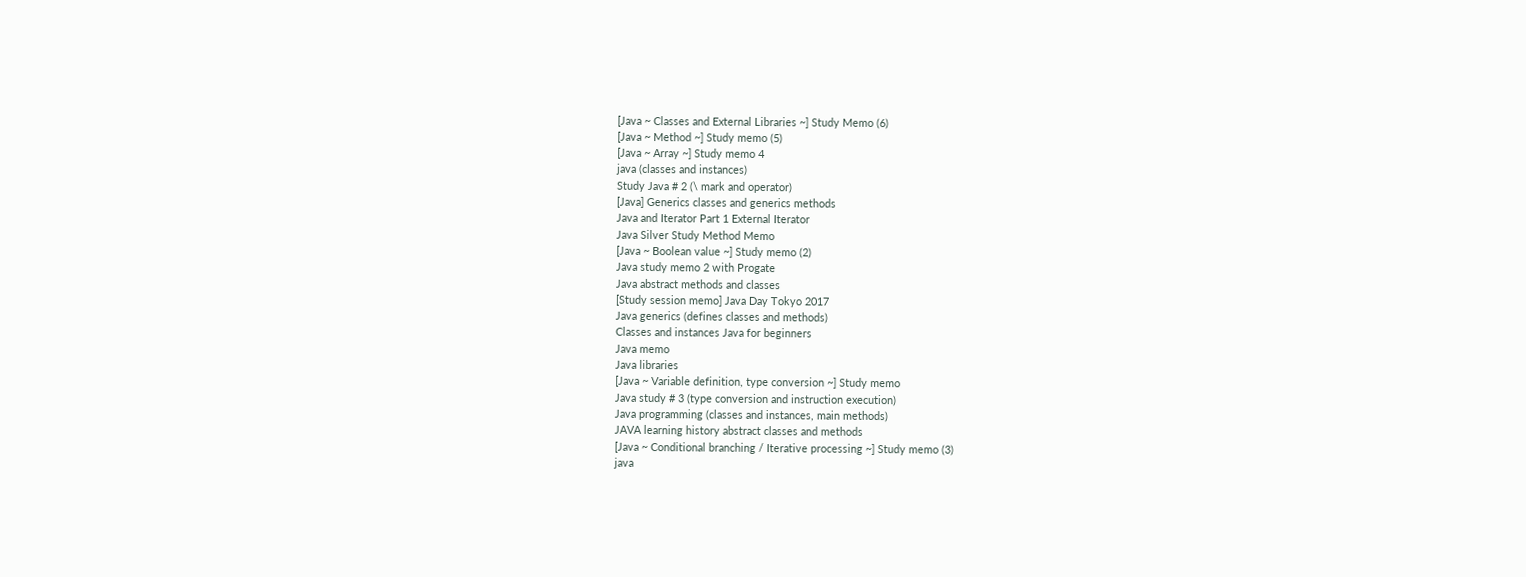[Java ~ Classes and External Libraries ~] Study Memo (6)
[Java ~ Method ~] Study memo (5)
[Java ~ Array ~] Study memo 4
java (classes and instances)
Study Java # 2 (\ mark and operator)
[Java] Generics classes and generics methods
Java and Iterator Part 1 External Iterator
Java Silver Study Method Memo
[Java ~ Boolean value ~] Study memo (2)
Java study memo 2 with Progate
Java abstract methods and classes
[Study session memo] Java Day Tokyo 2017
Java generics (defines classes and methods)
Classes and instances Java for beginners
Java memo
Java libraries
[Java ~ Variable definition, type conversion ~] Study memo
Java study # 3 (type conversion and instruction execution)
Java programming (classes and instances, main methods)
JAVA learning history abstract classes and methods
[Java ~ Conditional branching / Iterative processing ~] Study memo (3)
java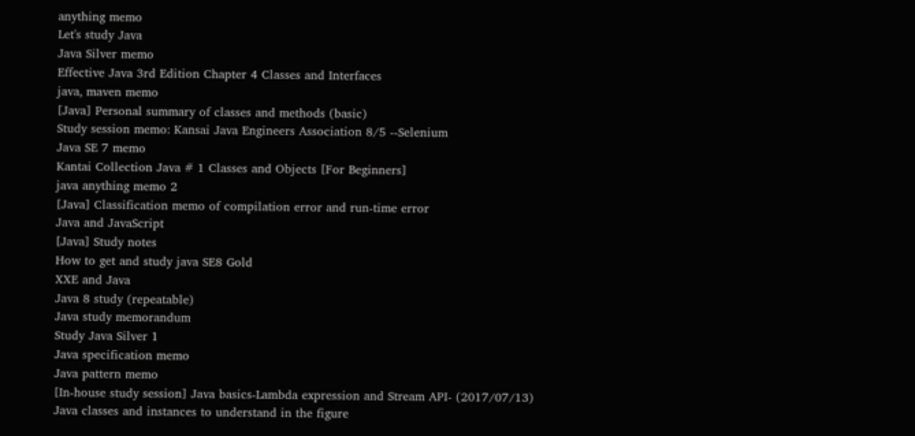anything memo
Let's study Java
Java Silver memo
Effective Java 3rd Edition Chapter 4 Classes and Interfaces
java, maven memo
[Java] Personal summary of classes and methods (basic)
Study session memo: Kansai Java Engineers Association 8/5 --Selenium
Java SE 7 memo
Kantai Collection Java # 1 Classes and Objects [For Beginners]
java anything memo 2
[Java] Classification memo of compilation error and run-time error
Java and JavaScript
[Java] Study notes
How to get and study java SE8 Gold
XXE and Java
Java 8 study (repeatable)
Java study memorandum
Study Java Silver 1
Java specification memo
Java pattern memo
[In-house study session] Java basics-Lambda expression and Stream API- (2017/07/13)
Java classes and instances to understand in the figure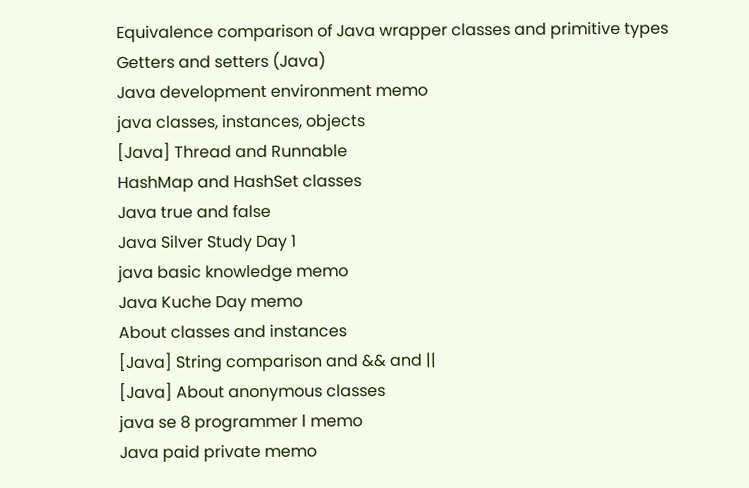Equivalence comparison of Java wrapper classes and primitive types
Getters and setters (Java)
Java development environment memo
java classes, instances, objects
[Java] Thread and Runnable
HashMap and HashSet classes
Java true and false
Java Silver Study Day 1
java basic knowledge memo
Java Kuche Day memo
About classes and instances
[Java] String comparison and && and ||
[Java] About anonymous classes
java se 8 programmer Ⅰ memo
Java paid private memo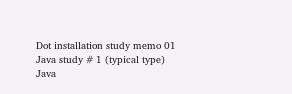Dot installation study memo 01
Java study # 1 (typical type)
Java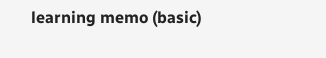learning memo (basic)